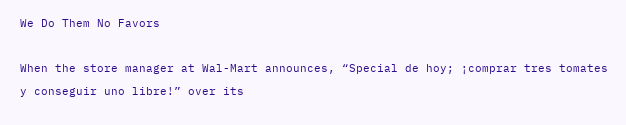We Do Them No Favors

When the store manager at Wal-Mart announces, “Special de hoy; ¡comprar tres tomates y conseguir uno libre!” over its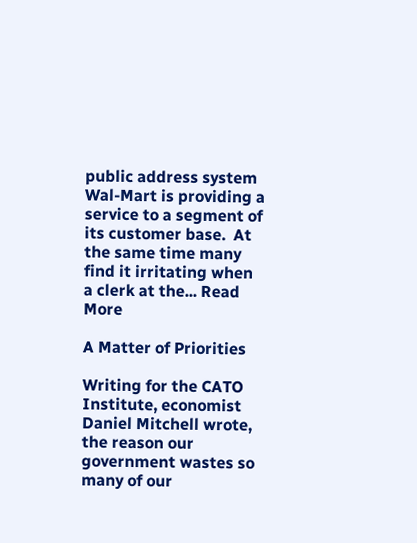public address system Wal-Mart is providing a service to a segment of its customer base.  At the same time many find it irritating when a clerk at the... Read More

A Matter of Priorities

Writing for the CATO Institute, economist Daniel Mitchell wrote, the reason our government wastes so many of our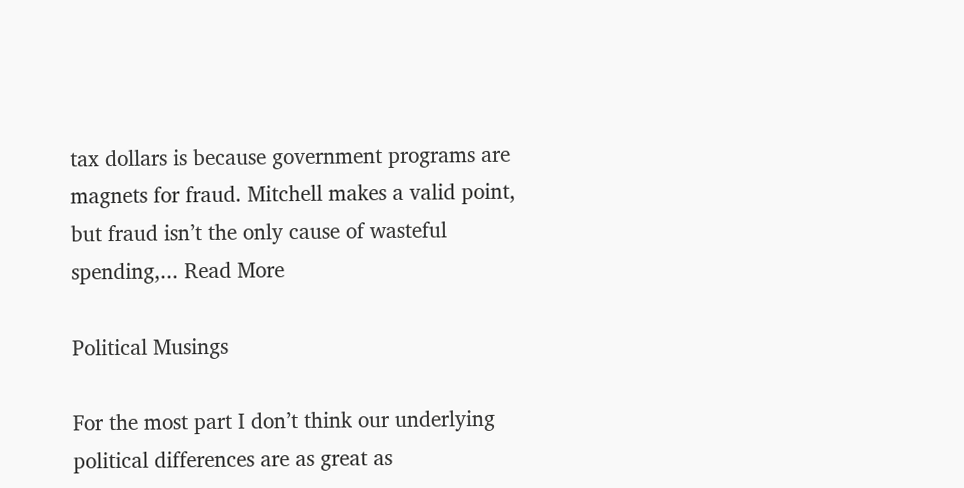tax dollars is because government programs are magnets for fraud. Mitchell makes a valid point, but fraud isn’t the only cause of wasteful spending,... Read More

Political Musings

For the most part I don’t think our underlying political differences are as great as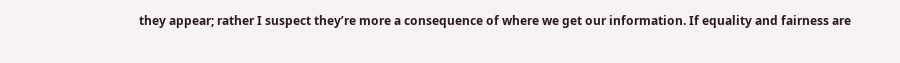they appear; rather I suspect they’re more a consequence of where we get our information. If equality and fairness are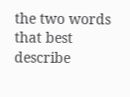the two words that best describe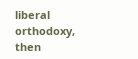liberal orthodoxy, then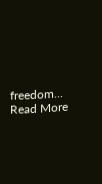freedom... Read More